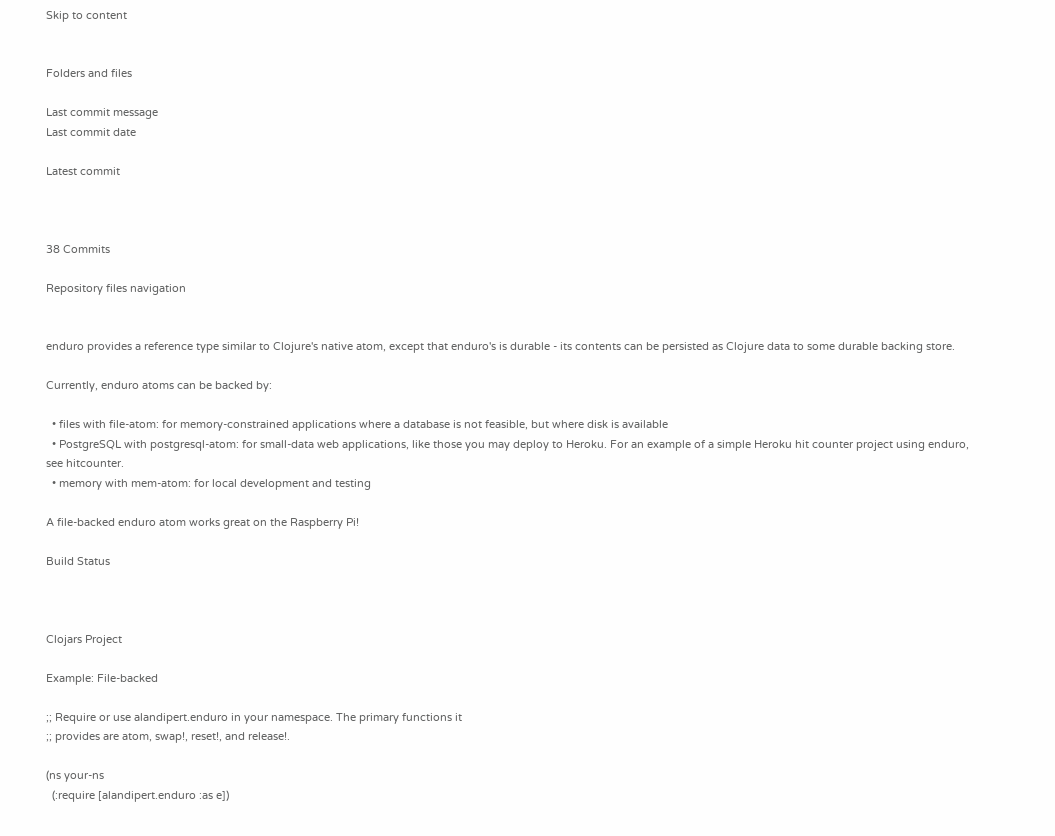Skip to content


Folders and files

Last commit message
Last commit date

Latest commit



38 Commits

Repository files navigation


enduro provides a reference type similar to Clojure's native atom, except that enduro's is durable - its contents can be persisted as Clojure data to some durable backing store.

Currently, enduro atoms can be backed by:

  • files with file-atom: for memory-constrained applications where a database is not feasible, but where disk is available
  • PostgreSQL with postgresql-atom: for small-data web applications, like those you may deploy to Heroku. For an example of a simple Heroku hit counter project using enduro, see hitcounter.
  • memory with mem-atom: for local development and testing

A file-backed enduro atom works great on the Raspberry Pi!

Build Status



Clojars Project

Example: File-backed

;; Require or use alandipert.enduro in your namespace. The primary functions it
;; provides are atom, swap!, reset!, and release!.

(ns your-ns
  (:require [alandipert.enduro :as e])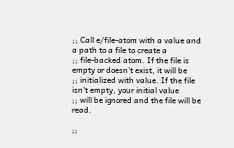;; Call e/file-atom with a value and a path to a file to create a
;; file-backed atom. If the file is empty or doesn't exist, it will be
;; initialized with value. If the file isn't empty, your initial value
;; will be ignored and the file will be read.

;;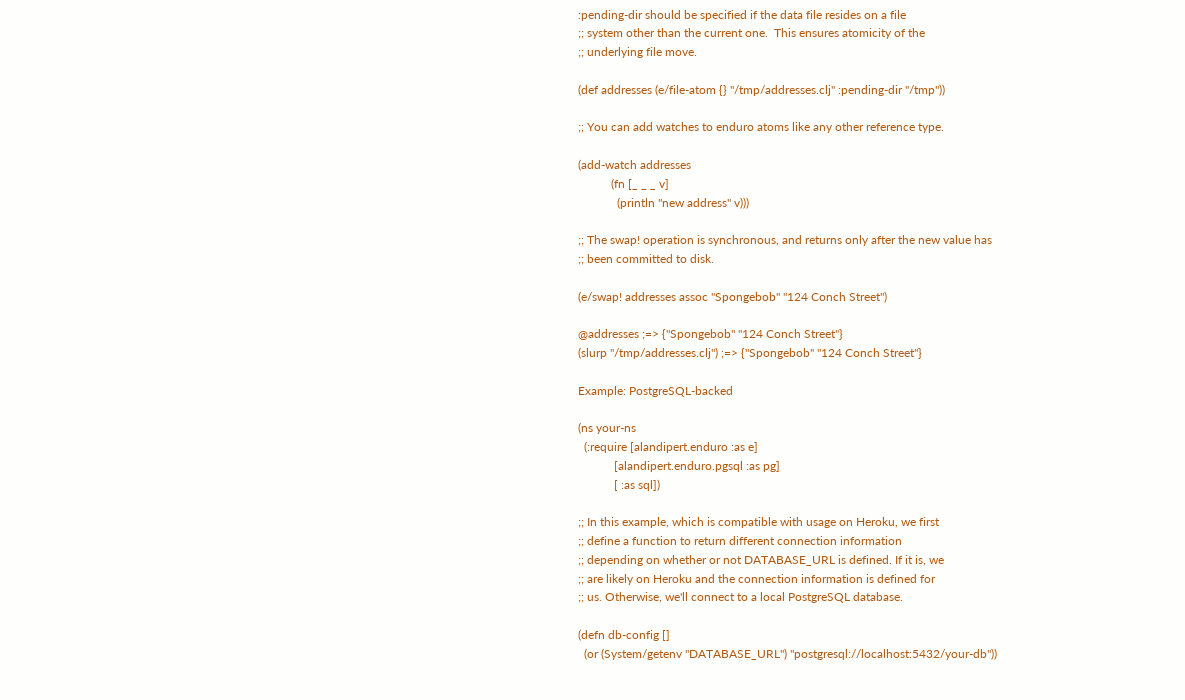:pending-dir should be specified if the data file resides on a file
;; system other than the current one.  This ensures atomicity of the
;; underlying file move.

(def addresses (e/file-atom {} "/tmp/addresses.clj" :pending-dir "/tmp"))

;; You can add watches to enduro atoms like any other reference type.

(add-watch addresses
           (fn [_ _ _ v]
             (println "new address" v)))

;; The swap! operation is synchronous, and returns only after the new value has
;; been committed to disk.

(e/swap! addresses assoc "Spongebob" "124 Conch Street")

@addresses ;=> {"Spongebob" "124 Conch Street"}
(slurp "/tmp/addresses.clj") ;=> {"Spongebob" "124 Conch Street"}

Example: PostgreSQL-backed

(ns your-ns
  (:require [alandipert.enduro :as e]
            [alandipert.enduro.pgsql :as pg]
            [ :as sql])

;; In this example, which is compatible with usage on Heroku, we first
;; define a function to return different connection information
;; depending on whether or not DATABASE_URL is defined. If it is, we
;; are likely on Heroku and the connection information is defined for
;; us. Otherwise, we'll connect to a local PostgreSQL database.

(defn db-config []
  (or (System/getenv "DATABASE_URL") "postgresql://localhost:5432/your-db"))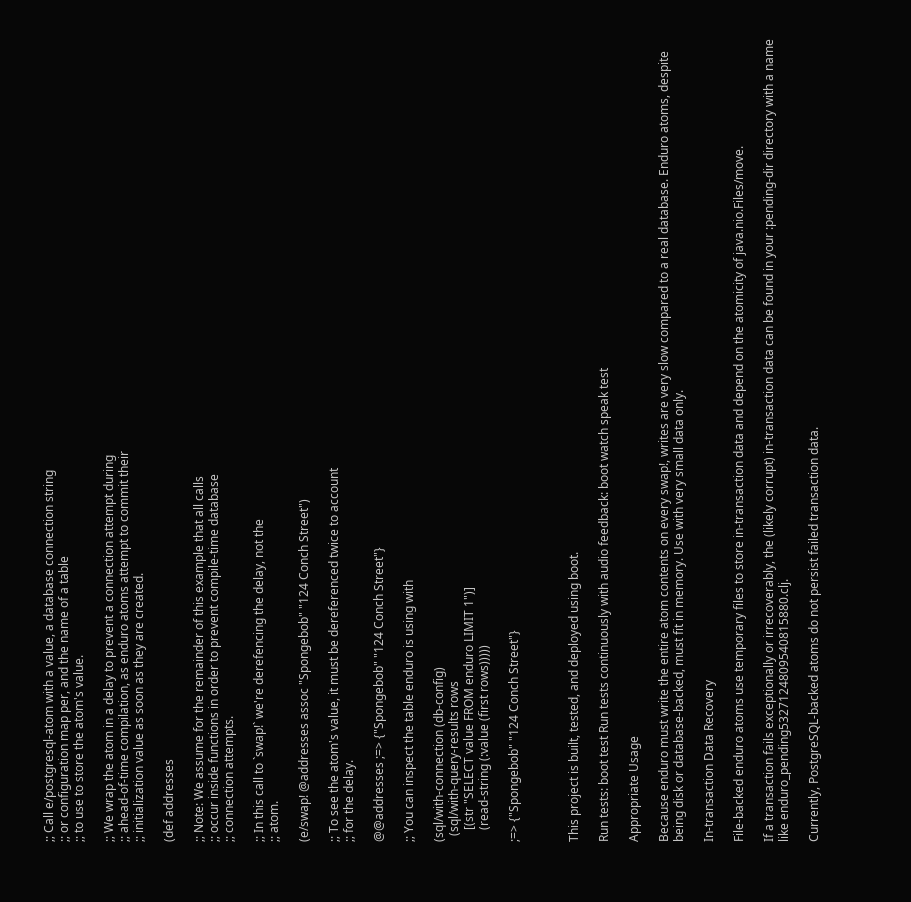;; Call e/postgresql-atom with a value, a database connection string
;; or configuration map per, and the name of a table
;; to use to store the atom's value.

;; We wrap the atom in a delay to prevent a connection attempt during
;; ahead-of-time compilation, as enduro atoms attempt to commit their
;; initialization value as soon as they are created.

(def addresses

;; Note: We assume for the remainder of this example that all calls
;; occur inside functions in order to prevent compile-time database
;; connection attempts.

;; In this call to `swap!` we're derefencing the delay, not the
;; atom.

(e/swap! @addresses assoc "Spongebob" "124 Conch Street")

;; To see the atom's value, it must be dereferenced twice to account
;; for the delay.

@@addresses ;=> {"Spongebob" "124 Conch Street"}

;; You can inspect the table enduro is using with

(sql/with-connection (db-config)
  (sql/with-query-results rows
    [(str "SELECT value FROM enduro LIMIT 1")]
    (read-string (:value (first rows)))))

;=> {"Spongebob" "124 Conch Street"}



This project is built, tested, and deployed using boot.

Run tests: boot test Run tests continuously with audio feedback: boot watch speak test

Appropriate Usage

Because enduro must write the entire atom contents on every swap!, writes are very slow compared to a real database. Enduro atoms, despite being disk or database-backed, must fit in memory. Use with very small data only.

In-transaction Data Recovery

File-backed enduro atoms use temporary files to store in-transaction data and depend on the atomicity of java.nio.Files/move.

If a transaction fails exceptionally or irrecoverably, the (likely corrupt) in-transaction data can be found in your :pending-dir directory with a name like enduro_pending5327124809540815880.clj.

Currently, PostgreSQL-backed atoms do not persist failed transaction data.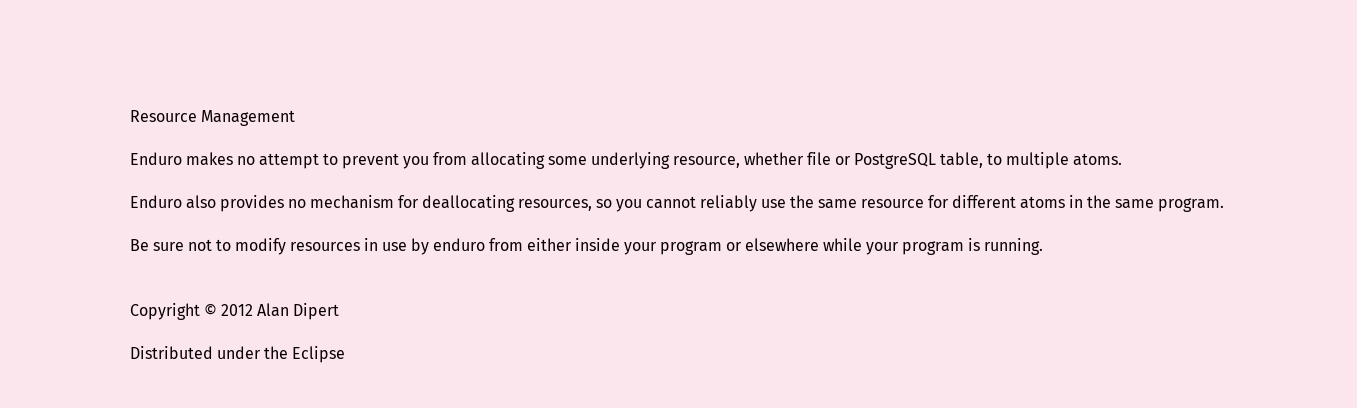Resource Management

Enduro makes no attempt to prevent you from allocating some underlying resource, whether file or PostgreSQL table, to multiple atoms.

Enduro also provides no mechanism for deallocating resources, so you cannot reliably use the same resource for different atoms in the same program.

Be sure not to modify resources in use by enduro from either inside your program or elsewhere while your program is running.


Copyright © 2012 Alan Dipert

Distributed under the Eclipse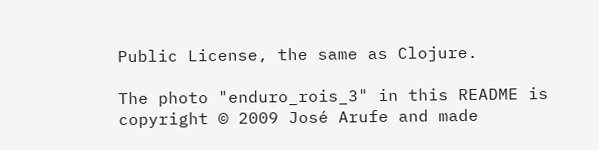Public License, the same as Clojure.

The photo "enduro_rois_3" in this README is copyright © 2009 José Arufe and made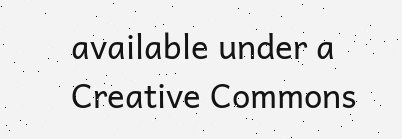available under a Creative Commons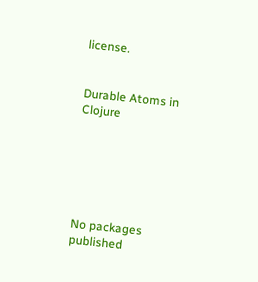license.


Durable Atoms in Clojure






No packages published